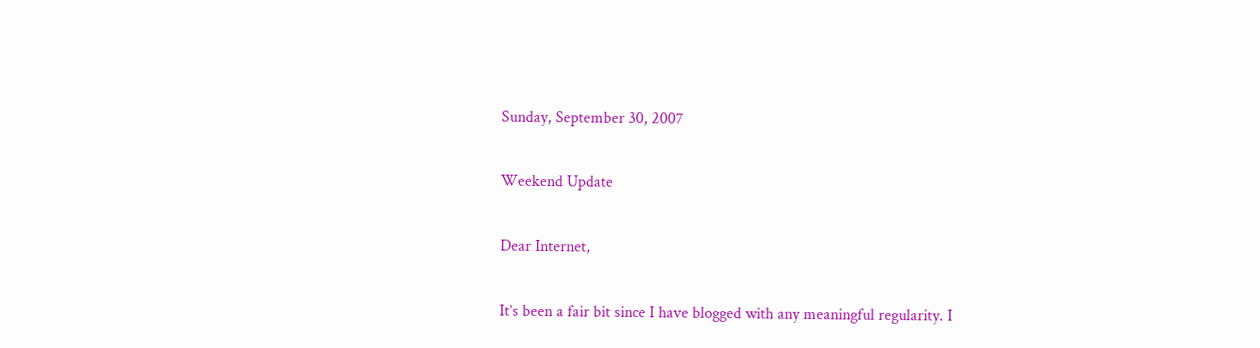Sunday, September 30, 2007

Weekend Update

Dear Internet,

It’s been a fair bit since I have blogged with any meaningful regularity. I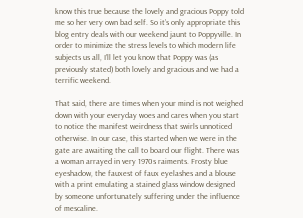know this true because the lovely and gracious Poppy told me so her very own bad self. So it’s only appropriate this blog entry deals with our weekend jaunt to Poppyville. In order to minimize the stress levels to which modern life subjects us all, I’ll let you know that Poppy was (as previously stated) both lovely and gracious and we had a terrific weekend.

That said, there are times when your mind is not weighed down with your everyday woes and cares when you start to notice the manifest weirdness that swirls unnoticed otherwise. In our case, this started when we were in the gate are awaiting the call to board our flight. There was a woman arrayed in very 1970s raiments. Frosty blue eyeshadow, the fauxest of faux eyelashes and a blouse with a print emulating a stained glass window designed by someone unfortunately suffering under the influence of mescaline.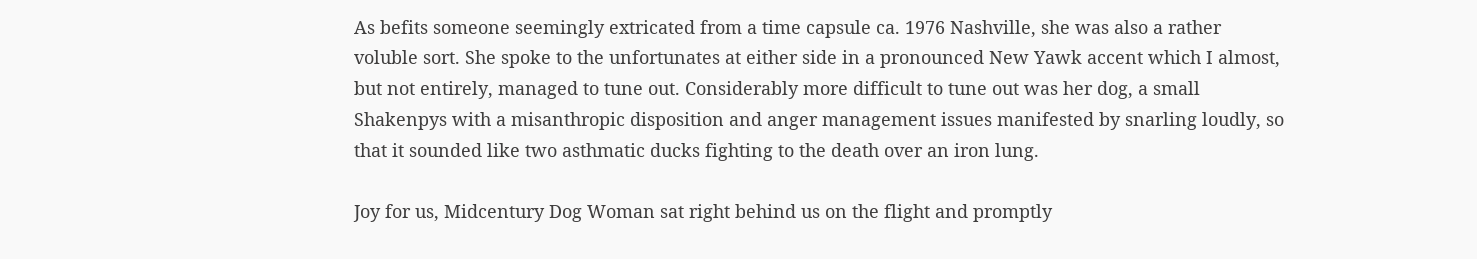As befits someone seemingly extricated from a time capsule ca. 1976 Nashville, she was also a rather voluble sort. She spoke to the unfortunates at either side in a pronounced New Yawk accent which I almost, but not entirely, managed to tune out. Considerably more difficult to tune out was her dog, a small Shakenpys with a misanthropic disposition and anger management issues manifested by snarling loudly, so that it sounded like two asthmatic ducks fighting to the death over an iron lung.

Joy for us, Midcentury Dog Woman sat right behind us on the flight and promptly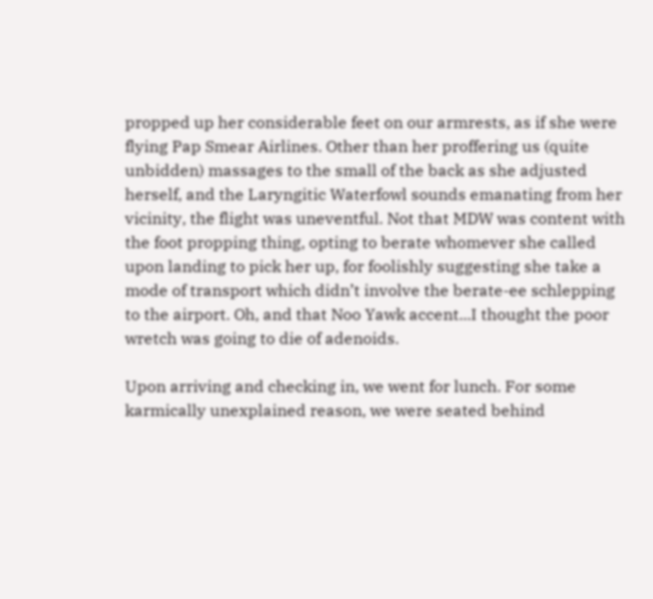propped up her considerable feet on our armrests, as if she were flying Pap Smear Airlines. Other than her proffering us (quite unbidden) massages to the small of the back as she adjusted herself, and the Laryngitic Waterfowl sounds emanating from her vicinity, the flight was uneventful. Not that MDW was content with the foot propping thing, opting to berate whomever she called upon landing to pick her up, for foolishly suggesting she take a mode of transport which didn’t involve the berate-ee schlepping to the airport. Oh, and that Noo Yawk accent...I thought the poor wretch was going to die of adenoids.

Upon arriving and checking in, we went for lunch. For some karmically unexplained reason, we were seated behind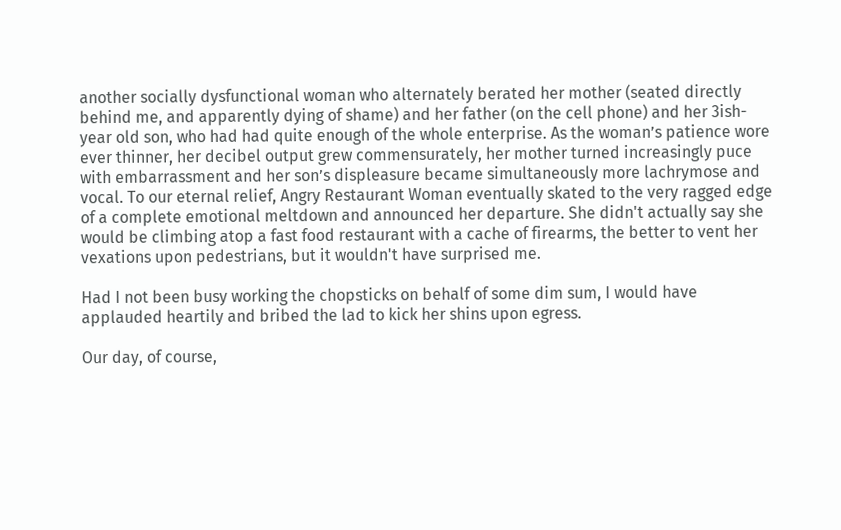another socially dysfunctional woman who alternately berated her mother (seated directly behind me, and apparently dying of shame) and her father (on the cell phone) and her 3ish-year old son, who had had quite enough of the whole enterprise. As the woman’s patience wore ever thinner, her decibel output grew commensurately, her mother turned increasingly puce with embarrassment and her son’s displeasure became simultaneously more lachrymose and vocal. To our eternal relief, Angry Restaurant Woman eventually skated to the very ragged edge of a complete emotional meltdown and announced her departure. She didn't actually say she would be climbing atop a fast food restaurant with a cache of firearms, the better to vent her vexations upon pedestrians, but it wouldn't have surprised me.

Had I not been busy working the chopsticks on behalf of some dim sum, I would have applauded heartily and bribed the lad to kick her shins upon egress.

Our day, of course,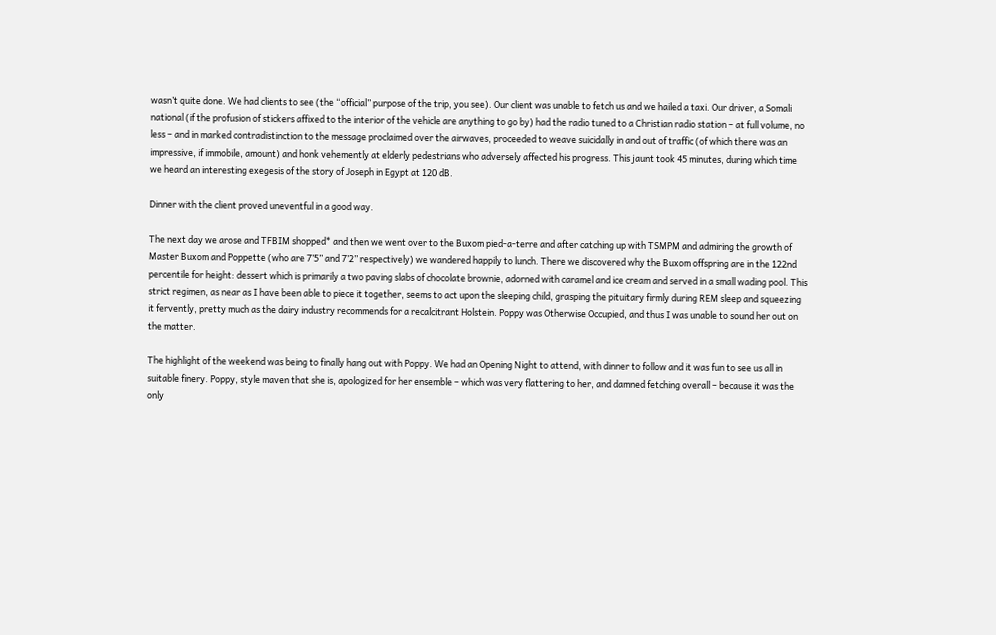wasn’t quite done. We had clients to see (the “official” purpose of the trip, you see). Our client was unable to fetch us and we hailed a taxi. Our driver, a Somali national (if the profusion of stickers affixed to the interior of the vehicle are anything to go by) had the radio tuned to a Christian radio station – at full volume, no less – and in marked contradistinction to the message proclaimed over the airwaves, proceeded to weave suicidally in and out of traffic (of which there was an impressive, if immobile, amount) and honk vehemently at elderly pedestrians who adversely affected his progress. This jaunt took 45 minutes, during which time we heard an interesting exegesis of the story of Joseph in Egypt at 120 dB.

Dinner with the client proved uneventful in a good way.

The next day we arose and TFBIM shopped* and then we went over to the Buxom pied-a-terre and after catching up with TSMPM and admiring the growth of Master Buxom and Poppette (who are 7’5” and 7’2” respectively) we wandered happily to lunch. There we discovered why the Buxom offspring are in the 122nd percentile for height: dessert which is primarily a two paving slabs of chocolate brownie, adorned with caramel and ice cream and served in a small wading pool. This strict regimen, as near as I have been able to piece it together, seems to act upon the sleeping child, grasping the pituitary firmly during REM sleep and squeezing it fervently, pretty much as the dairy industry recommends for a recalcitrant Holstein. Poppy was Otherwise Occupied, and thus I was unable to sound her out on the matter.

The highlight of the weekend was being to finally hang out with Poppy. We had an Opening Night to attend, with dinner to follow and it was fun to see us all in suitable finery. Poppy, style maven that she is, apologized for her ensemble – which was very flattering to her, and damned fetching overall – because it was the only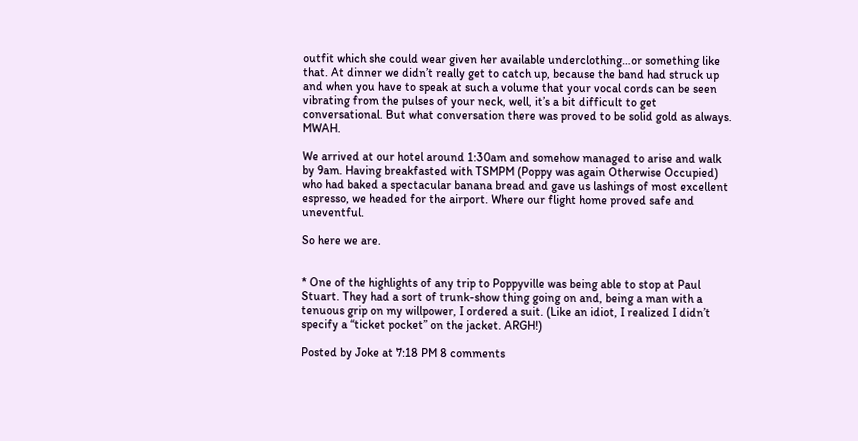outfit which she could wear given her available underclothing…or something like that. At dinner we didn’t really get to catch up, because the band had struck up and when you have to speak at such a volume that your vocal cords can be seen vibrating from the pulses of your neck, well, it’s a bit difficult to get conversational. But what conversation there was proved to be solid gold as always. MWAH.

We arrived at our hotel around 1:30am and somehow managed to arise and walk by 9am. Having breakfasted with TSMPM (Poppy was again Otherwise Occupied) who had baked a spectacular banana bread and gave us lashings of most excellent espresso, we headed for the airport. Where our flight home proved safe and uneventful.

So here we are.


* One of the highlights of any trip to Poppyville was being able to stop at Paul Stuart. They had a sort of trunk-show thing going on and, being a man with a tenuous grip on my willpower, I ordered a suit. (Like an idiot, I realized I didn’t specify a “ticket pocket” on the jacket. ARGH!)

Posted by Joke at 7:18 PM 8 comments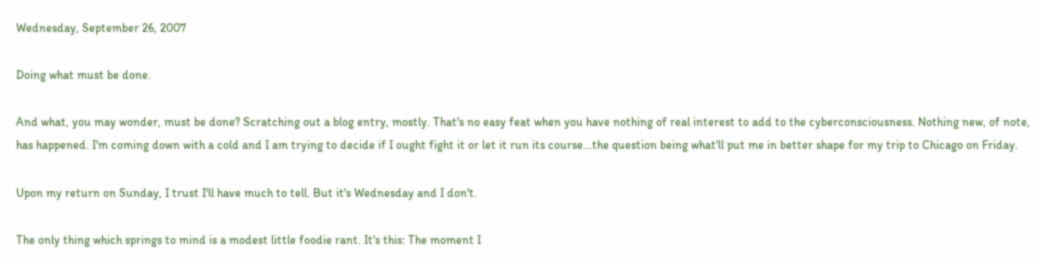Wednesday, September 26, 2007

Doing what must be done.

And what, you may wonder, must be done? Scratching out a blog entry, mostly. That's no easy feat when you have nothing of real interest to add to the cyberconsciousness. Nothing new, of note, has happened. I'm coming down with a cold and I am trying to decide if I ought fight it or let it run its course...the question being what'll put me in better shape for my trip to Chicago on Friday.

Upon my return on Sunday, I trust I'll have much to tell. But it's Wednesday and I don't.

The only thing which springs to mind is a modest little foodie rant. It's this: The moment I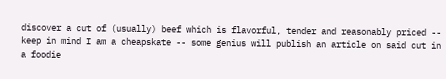discover a cut of (usually) beef which is flavorful, tender and reasonably priced -- keep in mind I am a cheapskate -- some genius will publish an article on said cut in a foodie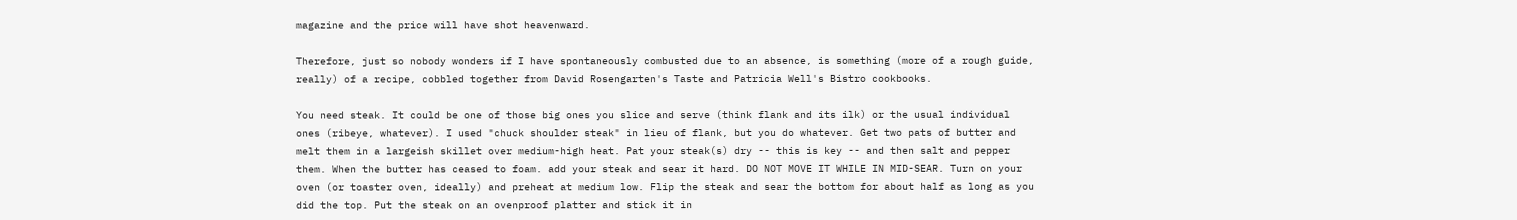magazine and the price will have shot heavenward.

Therefore, just so nobody wonders if I have spontaneously combusted due to an absence, is something (more of a rough guide, really) of a recipe, cobbled together from David Rosengarten's Taste and Patricia Well's Bistro cookbooks.

You need steak. It could be one of those big ones you slice and serve (think flank and its ilk) or the usual individual ones (ribeye, whatever). I used "chuck shoulder steak" in lieu of flank, but you do whatever. Get two pats of butter and melt them in a largeish skillet over medium-high heat. Pat your steak(s) dry -- this is key -- and then salt and pepper them. When the butter has ceased to foam. add your steak and sear it hard. DO NOT MOVE IT WHILE IN MID-SEAR. Turn on your oven (or toaster oven, ideally) and preheat at medium low. Flip the steak and sear the bottom for about half as long as you did the top. Put the steak on an ovenproof platter and stick it in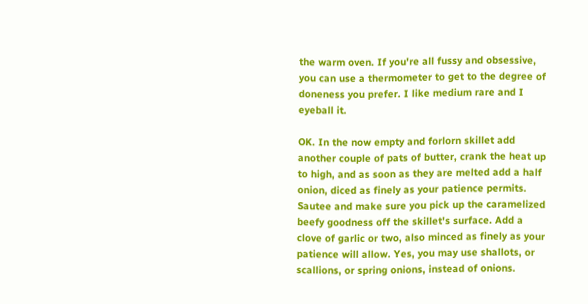the warm oven. If you're all fussy and obsessive, you can use a thermometer to get to the degree of doneness you prefer. I like medium rare and I eyeball it.

OK. In the now empty and forlorn skillet add another couple of pats of butter, crank the heat up to high, and as soon as they are melted add a half onion, diced as finely as your patience permits. Sautee and make sure you pick up the caramelized beefy goodness off the skillet's surface. Add a clove of garlic or two, also minced as finely as your patience will allow. Yes, you may use shallots, or scallions, or spring onions, instead of onions.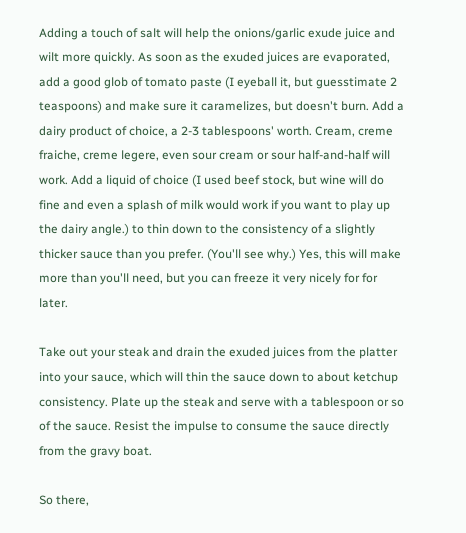Adding a touch of salt will help the onions/garlic exude juice and wilt more quickly. As soon as the exuded juices are evaporated, add a good glob of tomato paste (I eyeball it, but guesstimate 2 teaspoons) and make sure it caramelizes, but doesn't burn. Add a dairy product of choice, a 2-3 tablespoons' worth. Cream, creme fraiche, creme legere, even sour cream or sour half-and-half will work. Add a liquid of choice (I used beef stock, but wine will do fine and even a splash of milk would work if you want to play up the dairy angle.) to thin down to the consistency of a slightly thicker sauce than you prefer. (You'll see why.) Yes, this will make more than you'll need, but you can freeze it very nicely for for later.

Take out your steak and drain the exuded juices from the platter into your sauce, which will thin the sauce down to about ketchup consistency. Plate up the steak and serve with a tablespoon or so of the sauce. Resist the impulse to consume the sauce directly from the gravy boat.

So there,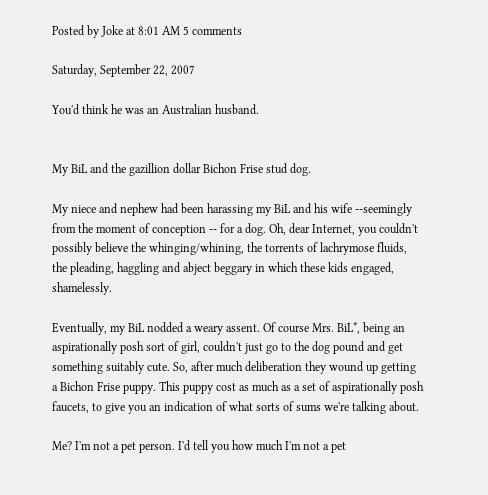Posted by Joke at 8:01 AM 5 comments

Saturday, September 22, 2007

You'd think he was an Australian husband.


My BiL and the gazillion dollar Bichon Frise stud dog.

My niece and nephew had been harassing my BiL and his wife --seemingly from the moment of conception -- for a dog. Oh, dear Internet, you couldn't possibly believe the whinging/whining, the torrents of lachrymose fluids, the pleading, haggling and abject beggary in which these kids engaged, shamelessly.

Eventually, my BiL nodded a weary assent. Of course Mrs. BiL*, being an aspirationally posh sort of girl, couldn't just go to the dog pound and get something suitably cute. So, after much deliberation they wound up getting a Bichon Frise puppy. This puppy cost as much as a set of aspirationally posh faucets, to give you an indication of what sorts of sums we're talking about.

Me? I'm not a pet person. I'd tell you how much I'm not a pet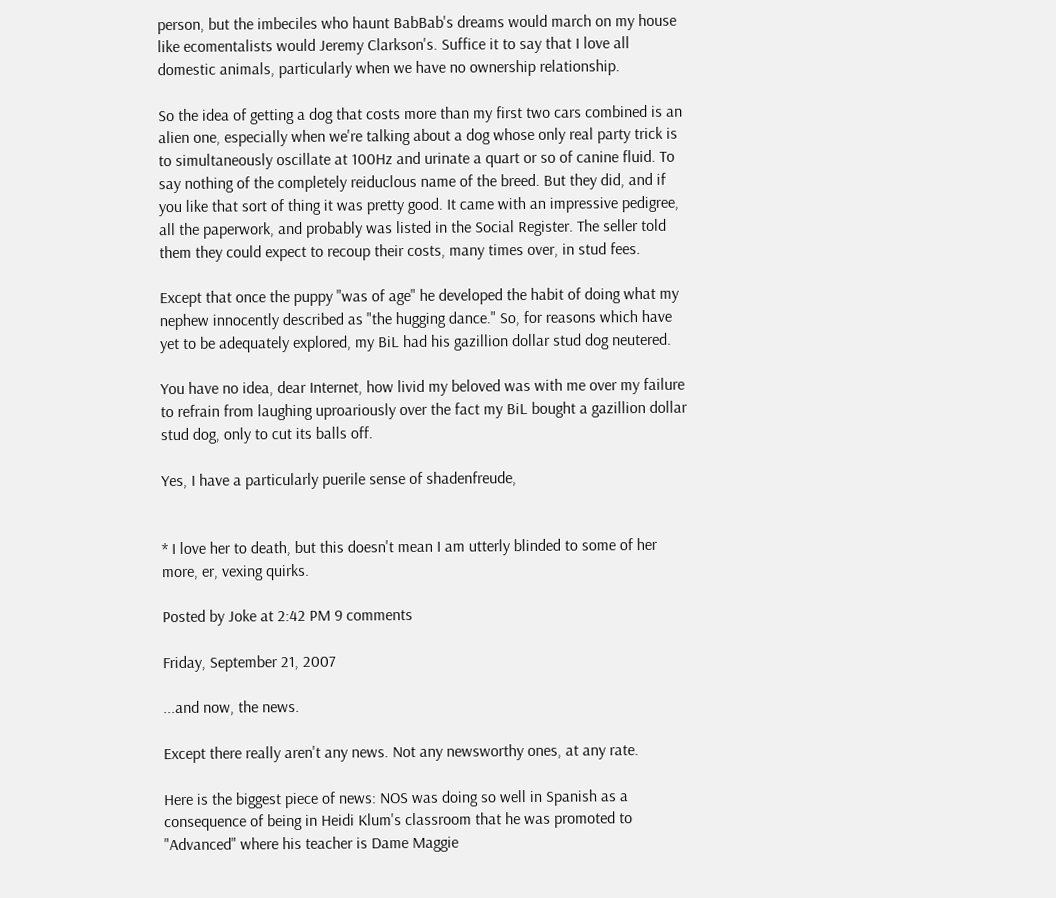person, but the imbeciles who haunt BabBab's dreams would march on my house like ecomentalists would Jeremy Clarkson's. Suffice it to say that I love all domestic animals, particularly when we have no ownership relationship.

So the idea of getting a dog that costs more than my first two cars combined is an alien one, especially when we're talking about a dog whose only real party trick is to simultaneously oscillate at 100Hz and urinate a quart or so of canine fluid. To say nothing of the completely reiduclous name of the breed. But they did, and if you like that sort of thing it was pretty good. It came with an impressive pedigree, all the paperwork, and probably was listed in the Social Register. The seller told them they could expect to recoup their costs, many times over, in stud fees.

Except that once the puppy "was of age" he developed the habit of doing what my nephew innocently described as "the hugging dance." So, for reasons which have yet to be adequately explored, my BiL had his gazillion dollar stud dog neutered.

You have no idea, dear Internet, how livid my beloved was with me over my failure to refrain from laughing uproariously over the fact my BiL bought a gazillion dollar stud dog, only to cut its balls off.

Yes, I have a particularly puerile sense of shadenfreude,


* I love her to death, but this doesn't mean I am utterly blinded to some of her more, er, vexing quirks.

Posted by Joke at 2:42 PM 9 comments

Friday, September 21, 2007

...and now, the news.

Except there really aren't any news. Not any newsworthy ones, at any rate.

Here is the biggest piece of news: NOS was doing so well in Spanish as a consequence of being in Heidi Klum's classroom that he was promoted to "Advanced" where his teacher is Dame Maggie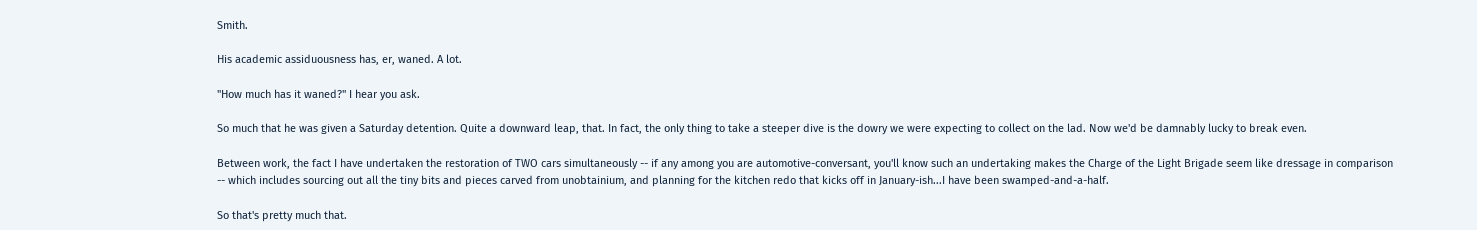Smith.

His academic assiduousness has, er, waned. A lot.

"How much has it waned?" I hear you ask.

So much that he was given a Saturday detention. Quite a downward leap, that. In fact, the only thing to take a steeper dive is the dowry we were expecting to collect on the lad. Now we'd be damnably lucky to break even.

Between work, the fact I have undertaken the restoration of TWO cars simultaneously -- if any among you are automotive-conversant, you'll know such an undertaking makes the Charge of the Light Brigade seem like dressage in comparison -- which includes sourcing out all the tiny bits and pieces carved from unobtainium, and planning for the kitchen redo that kicks off in January-ish...I have been swamped-and-a-half.

So that's pretty much that.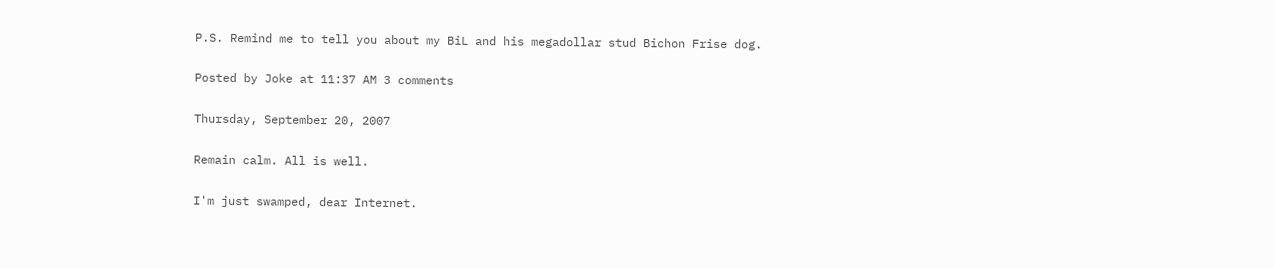P.S. Remind me to tell you about my BiL and his megadollar stud Bichon Frise dog.

Posted by Joke at 11:37 AM 3 comments

Thursday, September 20, 2007

Remain calm. All is well.

I'm just swamped, dear Internet.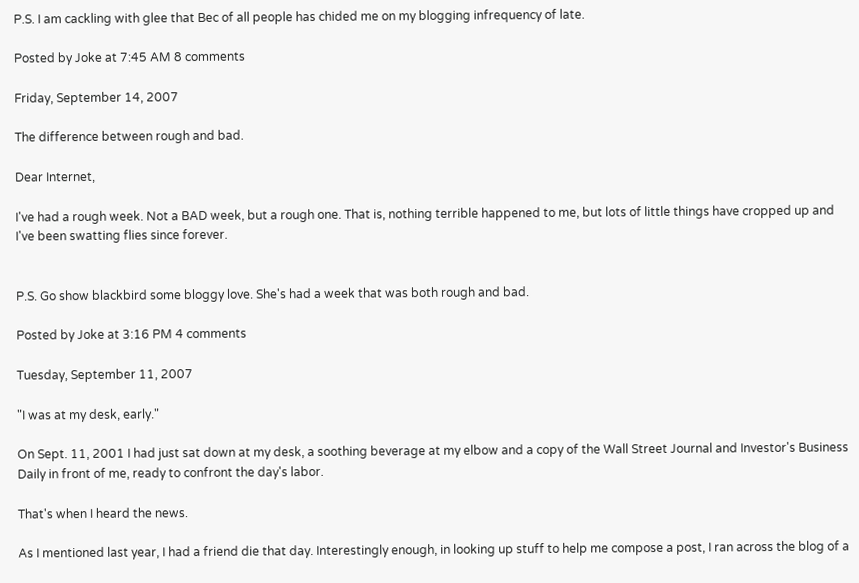P.S. I am cackling with glee that Bec of all people has chided me on my blogging infrequency of late.

Posted by Joke at 7:45 AM 8 comments

Friday, September 14, 2007

The difference between rough and bad.

Dear Internet,

I've had a rough week. Not a BAD week, but a rough one. That is, nothing terrible happened to me, but lots of little things have cropped up and I've been swatting flies since forever.


P.S. Go show blackbird some bloggy love. She's had a week that was both rough and bad.

Posted by Joke at 3:16 PM 4 comments

Tuesday, September 11, 2007

"I was at my desk, early."

On Sept. 11, 2001 I had just sat down at my desk, a soothing beverage at my elbow and a copy of the Wall Street Journal and Investor's Business Daily in front of me, ready to confront the day's labor.

That's when I heard the news.

As I mentioned last year, I had a friend die that day. Interestingly enough, in looking up stuff to help me compose a post, I ran across the blog of a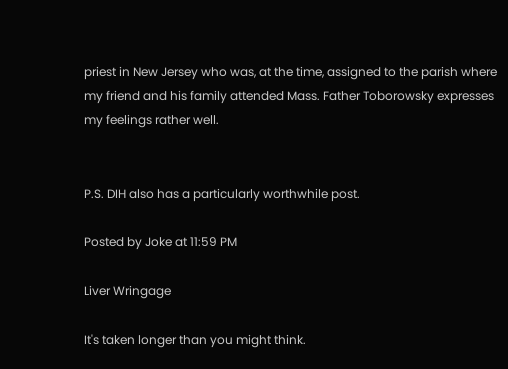priest in New Jersey who was, at the time, assigned to the parish where my friend and his family attended Mass. Father Toborowsky expresses my feelings rather well.


P.S. DIH also has a particularly worthwhile post.

Posted by Joke at 11:59 PM

Liver Wringage

It's taken longer than you might think.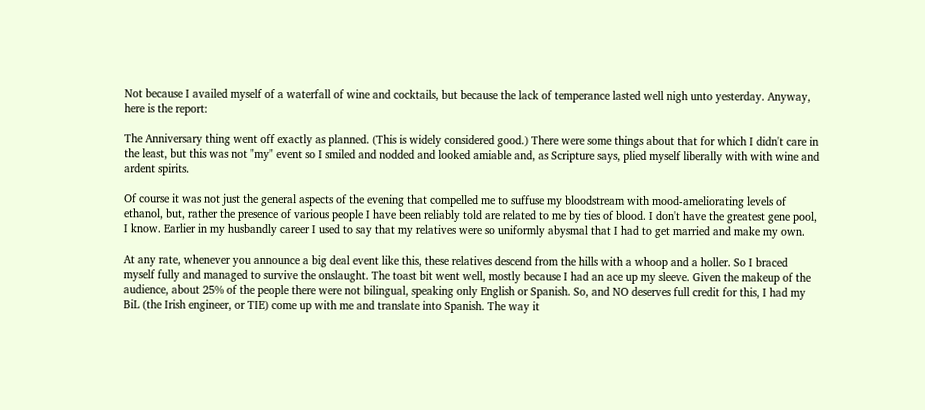Not because I availed myself of a waterfall of wine and cocktails, but because the lack of temperance lasted well nigh unto yesterday. Anyway, here is the report:

The Anniversary thing went off exactly as planned. (This is widely considered good.) There were some things about that for which I didn't care in the least, but this was not "my" event so I smiled and nodded and looked amiable and, as Scripture says, plied myself liberally with with wine and ardent spirits.

Of course it was not just the general aspects of the evening that compelled me to suffuse my bloodstream with mood-ameliorating levels of ethanol, but, rather the presence of various people I have been reliably told are related to me by ties of blood. I don't have the greatest gene pool, I know. Earlier in my husbandly career I used to say that my relatives were so uniformly abysmal that I had to get married and make my own.

At any rate, whenever you announce a big deal event like this, these relatives descend from the hills with a whoop and a holler. So I braced myself fully and managed to survive the onslaught. The toast bit went well, mostly because I had an ace up my sleeve. Given the makeup of the audience, about 25% of the people there were not bilingual, speaking only English or Spanish. So, and NO deserves full credit for this, I had my BiL (the Irish engineer, or TIE) come up with me and translate into Spanish. The way it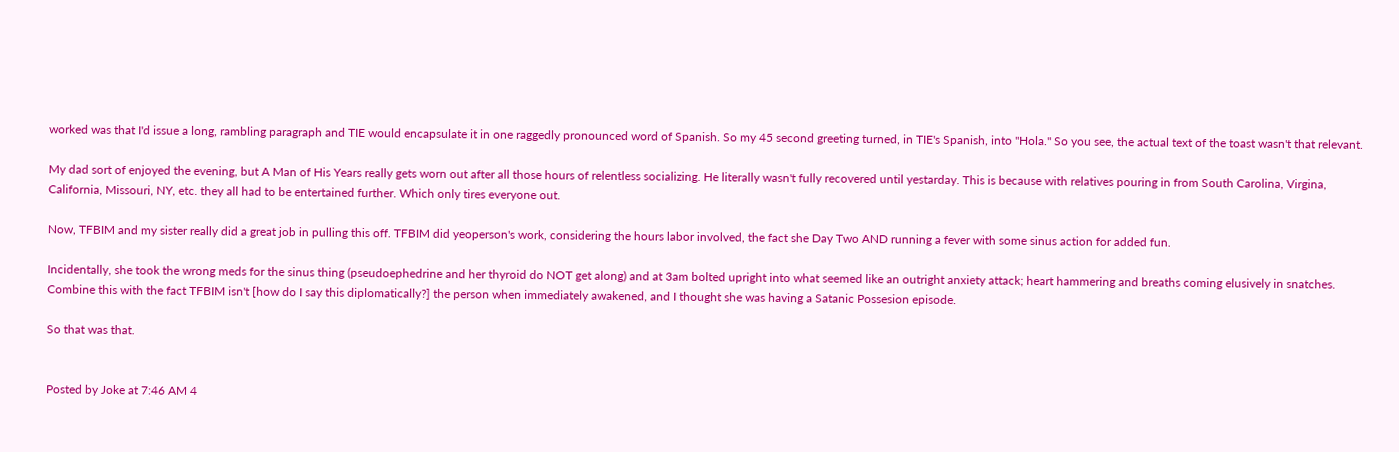worked was that I'd issue a long, rambling paragraph and TIE would encapsulate it in one raggedly pronounced word of Spanish. So my 45 second greeting turned, in TIE's Spanish, into "Hola." So you see, the actual text of the toast wasn't that relevant.

My dad sort of enjoyed the evening, but A Man of His Years really gets worn out after all those hours of relentless socializing. He literally wasn't fully recovered until yestarday. This is because with relatives pouring in from South Carolina, Virgina, California, Missouri, NY, etc. they all had to be entertained further. Which only tires everyone out.

Now, TFBIM and my sister really did a great job in pulling this off. TFBIM did yeoperson's work, considering the hours labor involved, the fact she Day Two AND running a fever with some sinus action for added fun.

Incidentally, she took the wrong meds for the sinus thing (pseudoephedrine and her thyroid do NOT get along) and at 3am bolted upright into what seemed like an outright anxiety attack; heart hammering and breaths coming elusively in snatches. Combine this with the fact TFBIM isn't [how do I say this diplomatically?] the person when immediately awakened, and I thought she was having a Satanic Possesion episode.

So that was that.


Posted by Joke at 7:46 AM 4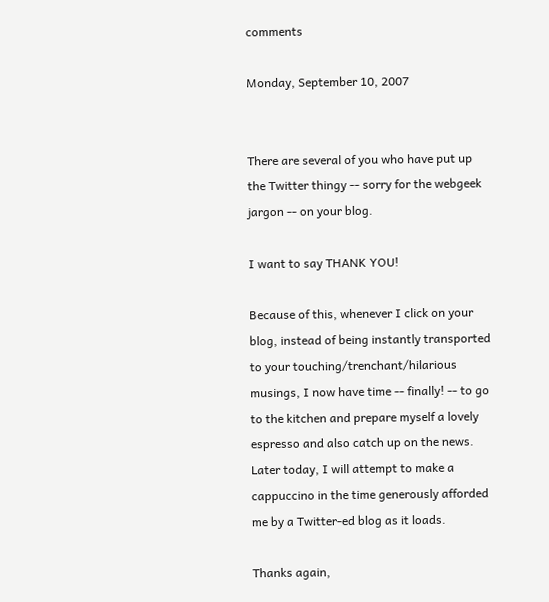comments

Monday, September 10, 2007


There are several of you who have put up the Twitter thingy -- sorry for the webgeek jargon -- on your blog.

I want to say THANK YOU!

Because of this, whenever I click on your blog, instead of being instantly transported to your touching/trenchant/hilarious musings, I now have time -- finally! -- to go to the kitchen and prepare myself a lovely espresso and also catch up on the news. Later today, I will attempt to make a cappuccino in the time generously afforded me by a Twitter-ed blog as it loads.

Thanks again,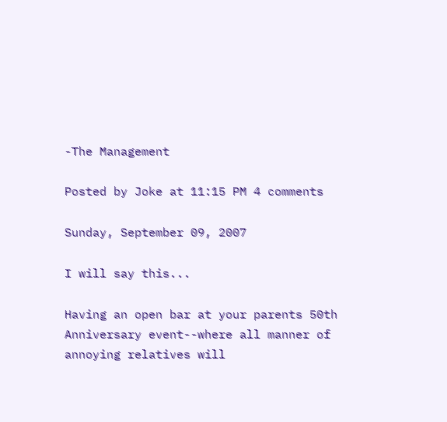-The Management

Posted by Joke at 11:15 PM 4 comments

Sunday, September 09, 2007

I will say this...

Having an open bar at your parents 50th Anniversary event--where all manner of annoying relatives will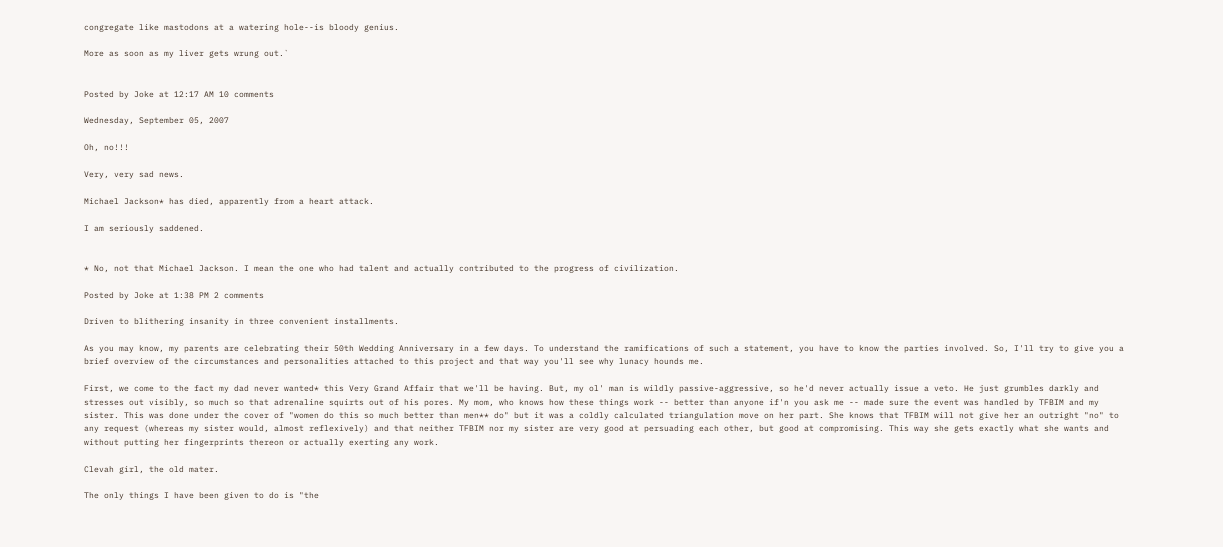congregate like mastodons at a watering hole--is bloody genius.

More as soon as my liver gets wrung out.`


Posted by Joke at 12:17 AM 10 comments

Wednesday, September 05, 2007

Oh, no!!!

Very, very sad news.

Michael Jackson* has died, apparently from a heart attack.

I am seriously saddened.


* No, not that Michael Jackson. I mean the one who had talent and actually contributed to the progress of civilization.

Posted by Joke at 1:38 PM 2 comments

Driven to blithering insanity in three convenient installments.

As you may know, my parents are celebrating their 50th Wedding Anniversary in a few days. To understand the ramifications of such a statement, you have to know the parties involved. So, I'll try to give you a brief overview of the circumstances and personalities attached to this project and that way you'll see why lunacy hounds me.

First, we come to the fact my dad never wanted* this Very Grand Affair that we'll be having. But, my ol' man is wildly passive-aggressive, so he'd never actually issue a veto. He just grumbles darkly and stresses out visibly, so much so that adrenaline squirts out of his pores. My mom, who knows how these things work -- better than anyone if'n you ask me -- made sure the event was handled by TFBIM and my sister. This was done under the cover of "women do this so much better than men** do" but it was a coldly calculated triangulation move on her part. She knows that TFBIM will not give her an outright "no" to any request (whereas my sister would, almost reflexively) and that neither TFBIM nor my sister are very good at persuading each other, but good at compromising. This way she gets exactly what she wants and without putting her fingerprints thereon or actually exerting any work.

Clevah girl, the old mater.

The only things I have been given to do is "the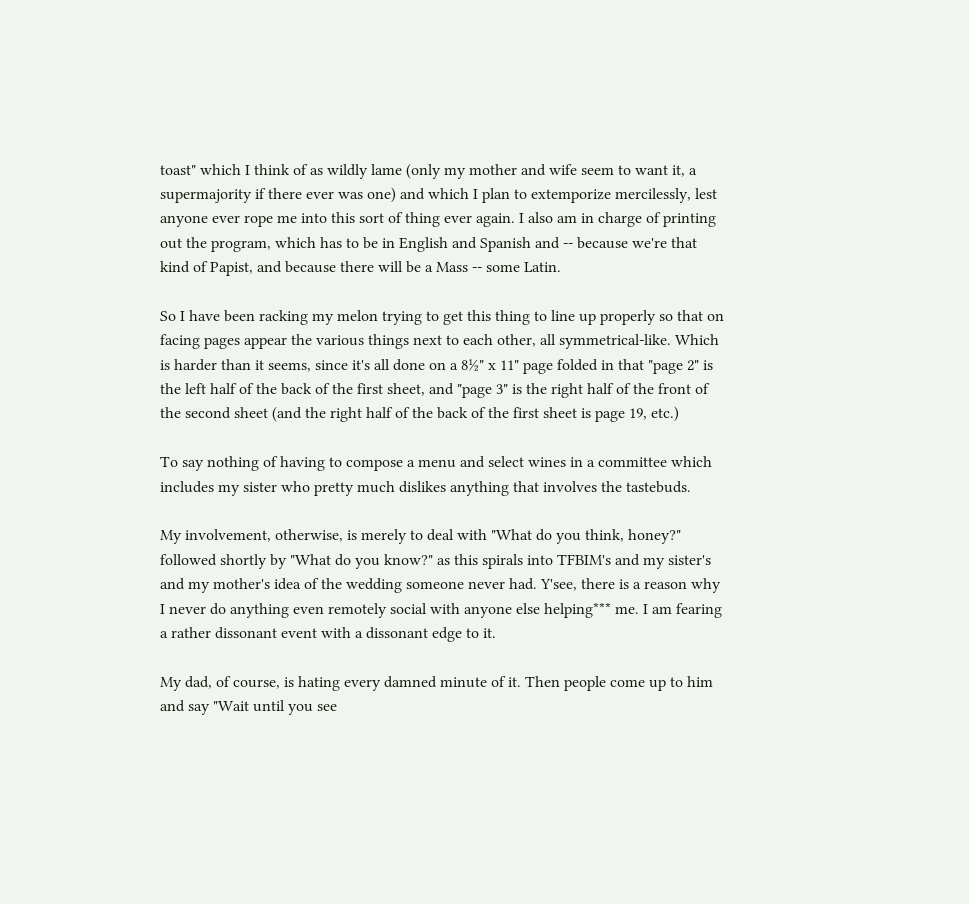toast" which I think of as wildly lame (only my mother and wife seem to want it, a supermajority if there ever was one) and which I plan to extemporize mercilessly, lest anyone ever rope me into this sort of thing ever again. I also am in charge of printing out the program, which has to be in English and Spanish and -- because we're that kind of Papist, and because there will be a Mass -- some Latin.

So I have been racking my melon trying to get this thing to line up properly so that on facing pages appear the various things next to each other, all symmetrical-like. Which is harder than it seems, since it's all done on a 8½" x 11" page folded in that "page 2" is the left half of the back of the first sheet, and "page 3" is the right half of the front of the second sheet (and the right half of the back of the first sheet is page 19, etc.)

To say nothing of having to compose a menu and select wines in a committee which includes my sister who pretty much dislikes anything that involves the tastebuds.

My involvement, otherwise, is merely to deal with "What do you think, honey?" followed shortly by "What do you know?" as this spirals into TFBIM's and my sister's and my mother's idea of the wedding someone never had. Y'see, there is a reason why I never do anything even remotely social with anyone else helping*** me. I am fearing a rather dissonant event with a dissonant edge to it.

My dad, of course, is hating every damned minute of it. Then people come up to him and say "Wait until you see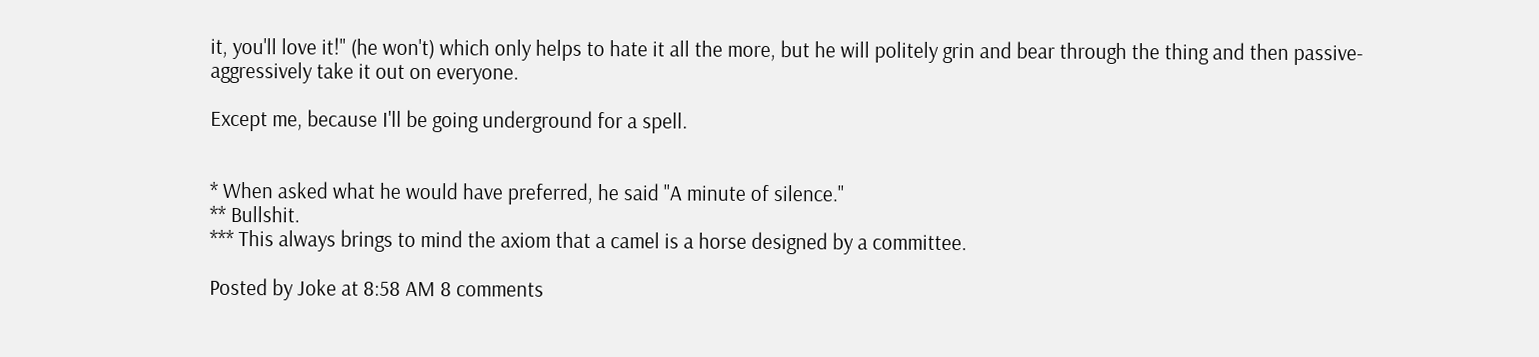it, you'll love it!" (he won't) which only helps to hate it all the more, but he will politely grin and bear through the thing and then passive-aggressively take it out on everyone.

Except me, because I'll be going underground for a spell.


* When asked what he would have preferred, he said "A minute of silence."
** Bullshit.
*** This always brings to mind the axiom that a camel is a horse designed by a committee.

Posted by Joke at 8:58 AM 8 comments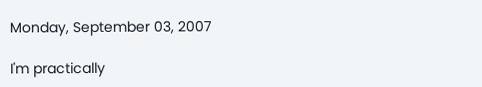Monday, September 03, 2007

I'm practically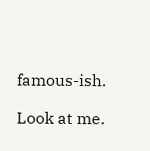famous-ish.

Look at me.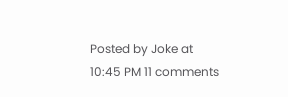Posted by Joke at 10:45 PM 11 comments